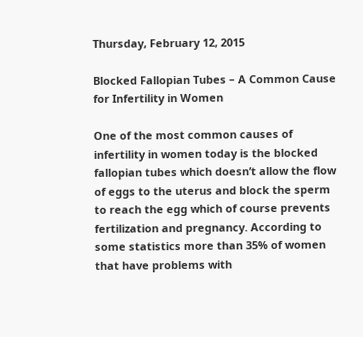Thursday, February 12, 2015

Blocked Fallopian Tubes – A Common Cause for Infertility in Women

One of the most common causes of infertility in women today is the blocked fallopian tubes which doesn’t allow the flow of eggs to the uterus and block the sperm to reach the egg which of course prevents fertilization and pregnancy. According to some statistics more than 35% of women that have problems with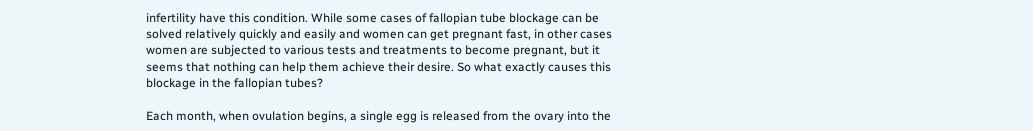infertility have this condition. While some cases of fallopian tube blockage can be solved relatively quickly and easily and women can get pregnant fast, in other cases women are subjected to various tests and treatments to become pregnant, but it seems that nothing can help them achieve their desire. So what exactly causes this blockage in the fallopian tubes?

Each month, when ovulation begins, a single egg is released from the ovary into the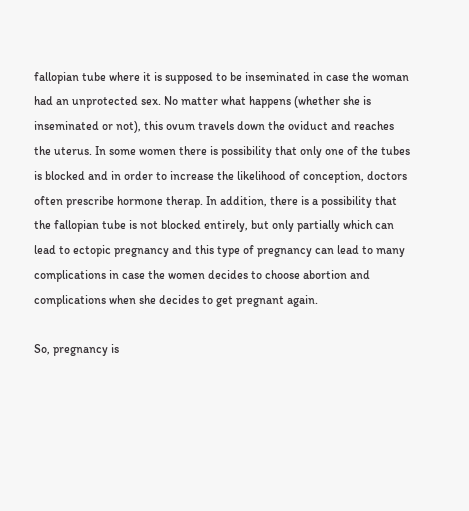fallopian tube where it is supposed to be inseminated in case the woman had an unprotected sex. No matter what happens (whether she is inseminated or not), this ovum travels down the oviduct and reaches the uterus. In some women there is possibility that only one of the tubes is blocked and in order to increase the likelihood of conception, doctors often prescribe hormone therap. In addition, there is a possibility that the fallopian tube is not blocked entirely, but only partially which can lead to ectopic pregnancy and this type of pregnancy can lead to many complications in case the women decides to choose abortion and complications when she decides to get pregnant again.

So, pregnancy is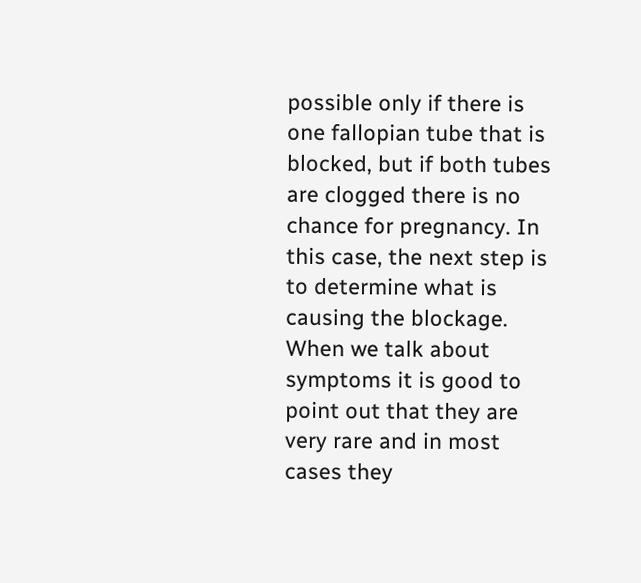possible only if there is one fallopian tube that is blocked, but if both tubes are clogged there is no chance for pregnancy. In this case, the next step is to determine what is causing the blockage. When we talk about symptoms it is good to point out that they are very rare and in most cases they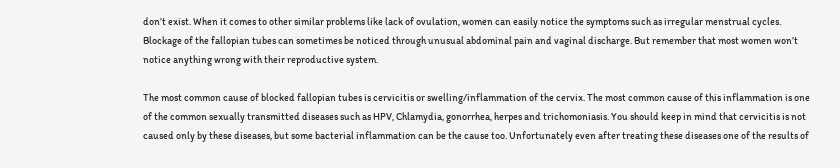don’t exist. When it comes to other similar problems like lack of ovulation, women can easily notice the symptoms such as irregular menstrual cycles. Blockage of the fallopian tubes can sometimes be noticed through unusual abdominal pain and vaginal discharge. But remember that most women won’t notice anything wrong with their reproductive system.

The most common cause of blocked fallopian tubes is cervicitis or swelling/inflammation of the cervix. The most common cause of this inflammation is one of the common sexually transmitted diseases such as HPV, Chlamydia, gonorrhea, herpes and trichomoniasis. You should keep in mind that cervicitis is not caused only by these diseases, but some bacterial inflammation can be the cause too. Unfortunately even after treating these diseases one of the results of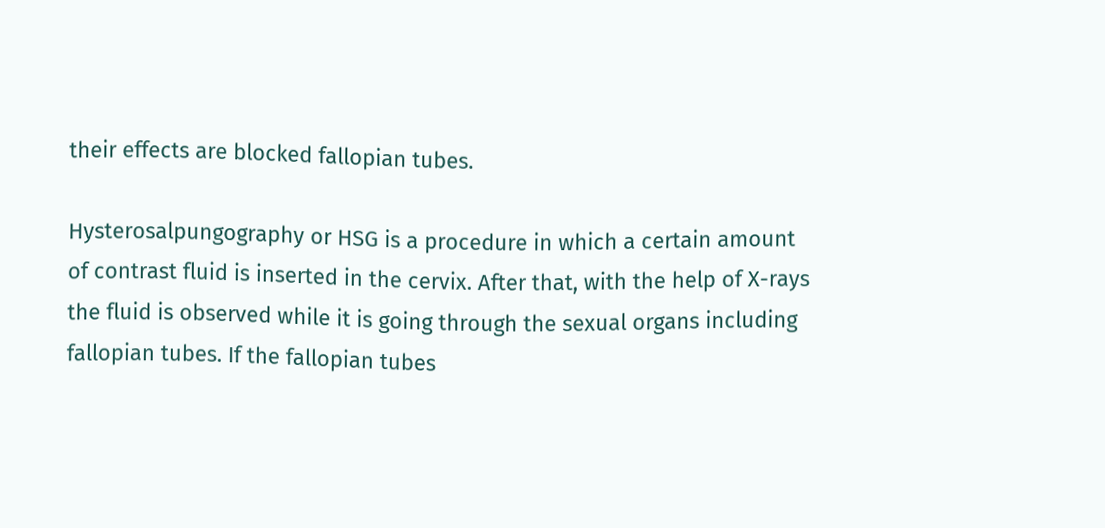their effects are blocked fallopian tubes.

Hysterosalpungography or HSG is a procedure in which a certain amount of contrast fluid is inserted in the cervix. After that, with the help of X-rays the fluid is observed while it is going through the sexual organs including fallopian tubes. If the fallopian tubes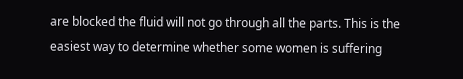are blocked the fluid will not go through all the parts. This is the easiest way to determine whether some women is suffering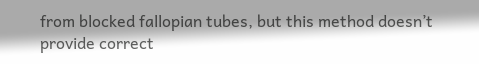from blocked fallopian tubes, but this method doesn’t provide correct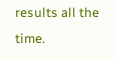results all the time.